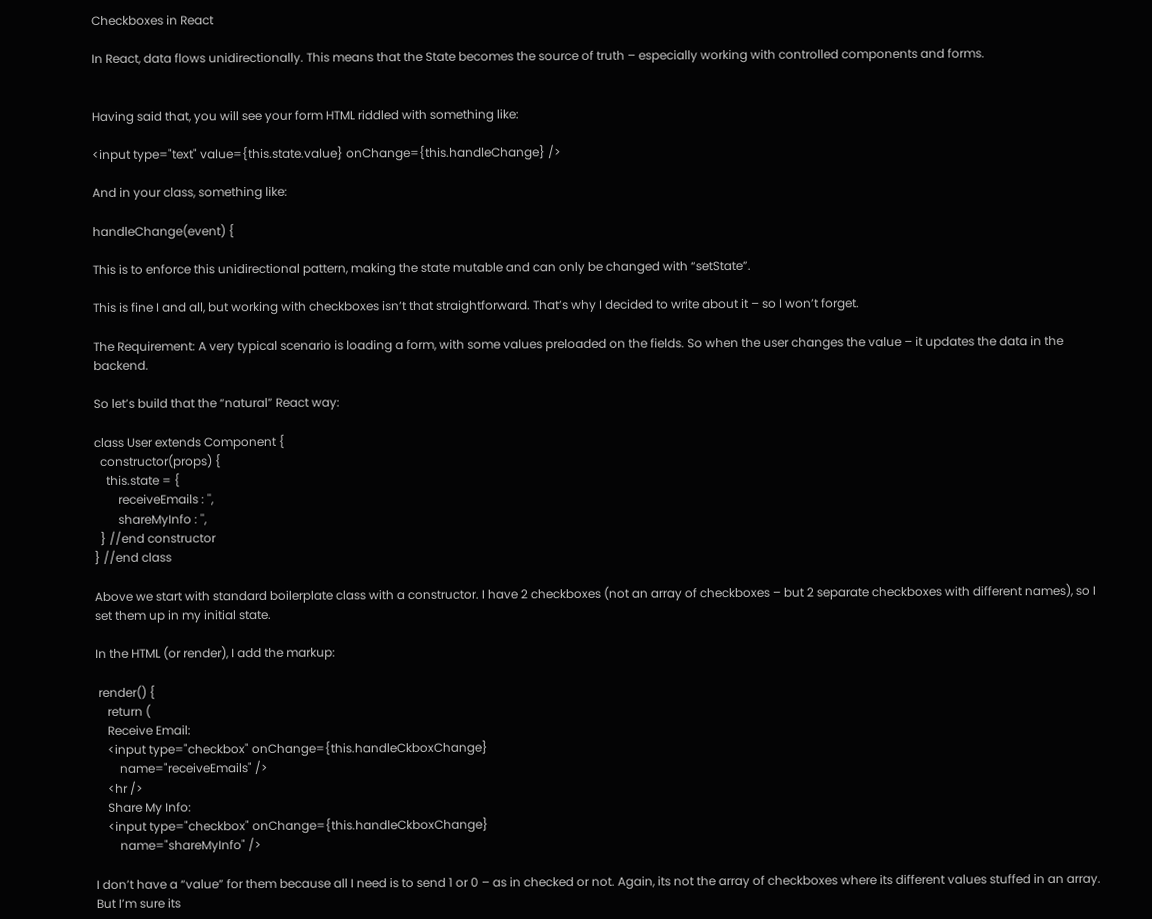Checkboxes in React

In React, data flows unidirectionally. This means that the State becomes the source of truth – especially working with controlled components and forms.


Having said that, you will see your form HTML riddled with something like:

<input type="text" value={this.state.value} onChange={this.handleChange} />

And in your class, something like:

handleChange(event) {

This is to enforce this unidirectional pattern, making the state mutable and can only be changed with “setState”.

This is fine I and all, but working with checkboxes isn’t that straightforward. That’s why I decided to write about it – so I won’t forget.

The Requirement: A very typical scenario is loading a form, with some values preloaded on the fields. So when the user changes the value – it updates the data in the backend.

So let’s build that the “natural” React way:

class User extends Component {
  constructor(props) {
    this.state = {
        receiveEmails : '',
        shareMyInfo : '',
  } //end constructor
} //end class

Above we start with standard boilerplate class with a constructor. I have 2 checkboxes (not an array of checkboxes – but 2 separate checkboxes with different names), so I set them up in my initial state.

In the HTML (or render), I add the markup:

 render() {
    return (
    Receive Email:
    <input type="checkbox" onChange={this.handleCkboxChange}
        name="receiveEmails" />
    <hr />
    Share My Info:
    <input type="checkbox" onChange={this.handleCkboxChange}
        name="shareMyInfo" />

I don’t have a “value” for them because all I need is to send 1 or 0 – as in checked or not. Again, its not the array of checkboxes where its different values stuffed in an array. But I’m sure its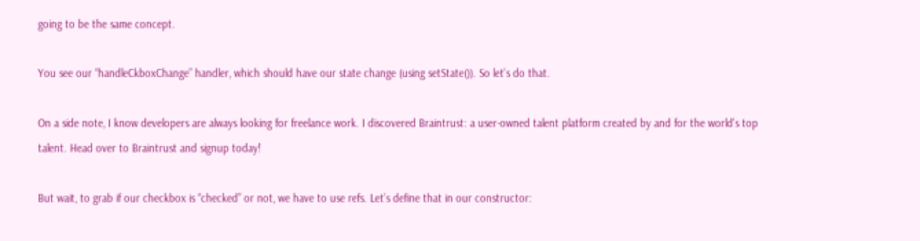going to be the same concept.

You see our “handleCkboxChange” handler, which should have our state change (using setState()). So let’s do that.

On a side note, I know developers are always looking for freelance work. I discovered Braintrust: a user-owned talent platform created by and for the world's top talent. Head over to Braintrust and signup today!

But wait, to grab if our checkbox is “checked” or not, we have to use refs. Let’s define that in our constructor: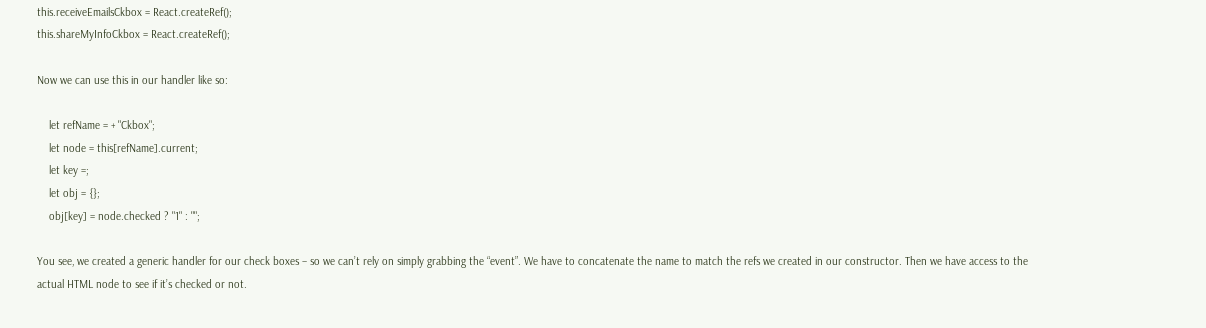this.receiveEmailsCkbox = React.createRef();
this.shareMyInfoCkbox = React.createRef();

Now we can use this in our handler like so:

    let refName = + "Ckbox";
    let node = this[refName].current;
    let key =;
    let obj = {};
    obj[key] = node.checked ? "1" : "";

You see, we created a generic handler for our check boxes – so we can’t rely on simply grabbing the “event”. We have to concatenate the name to match the refs we created in our constructor. Then we have access to the actual HTML node to see if it’s checked or not.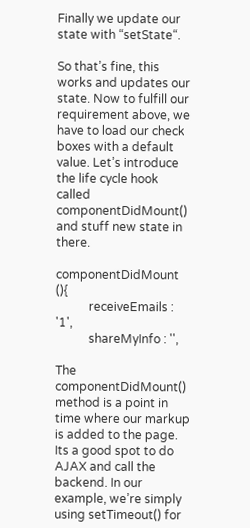Finally we update our state with “setState“.

So that’s fine, this works and updates our state. Now to fulfill our requirement above, we have to load our check boxes with a default value. Let’s introduce the life cycle hook called componentDidMount() and stuff new state in there.

componentDidMount (){
           receiveEmails : '1',
           shareMyInfo : '',

The componentDidMount() method is a point in time where our markup is added to the page. Its a good spot to do AJAX and call the backend. In our example, we’re simply using setTimeout() for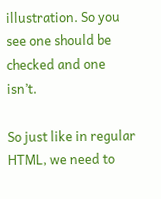illustration. So you see one should be checked and one isn’t.

So just like in regular HTML, we need to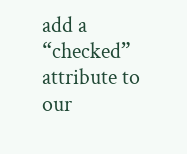add a “checked” attribute to our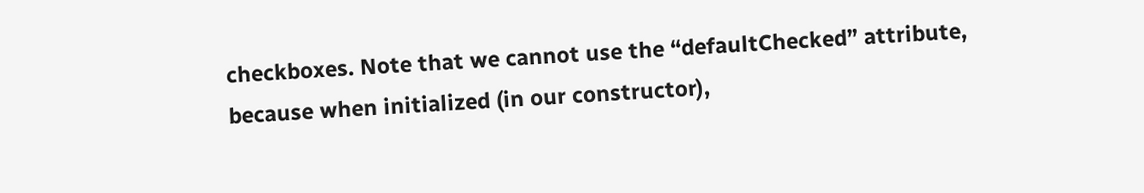checkboxes. Note that we cannot use the “defaultChecked” attribute, because when initialized (in our constructor),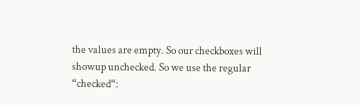the values are empty. So our checkboxes will showup unchecked. So we use the regular “checked“: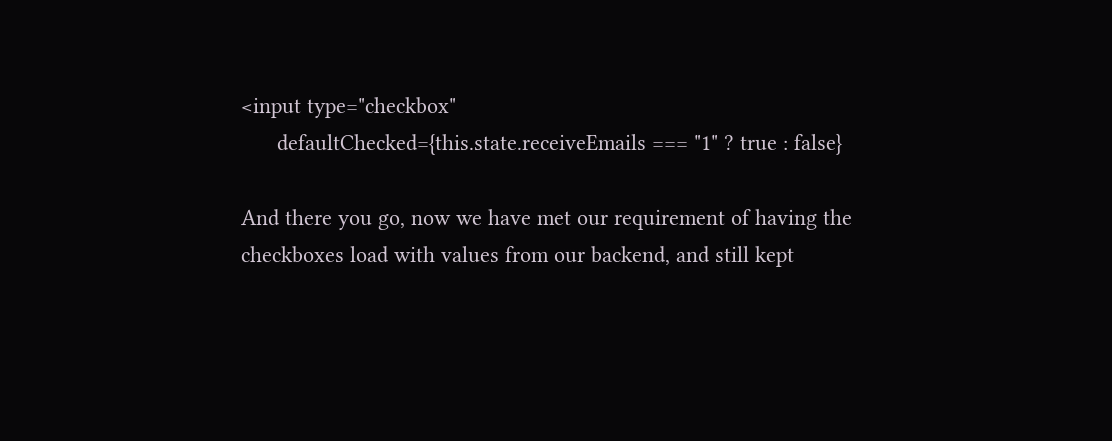<input type="checkbox"
      defaultChecked={this.state.receiveEmails === "1" ? true : false}

And there you go, now we have met our requirement of having the checkboxes load with values from our backend, and still kept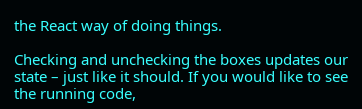the React way of doing things.

Checking and unchecking the boxes updates our state – just like it should. If you would like to see the running code,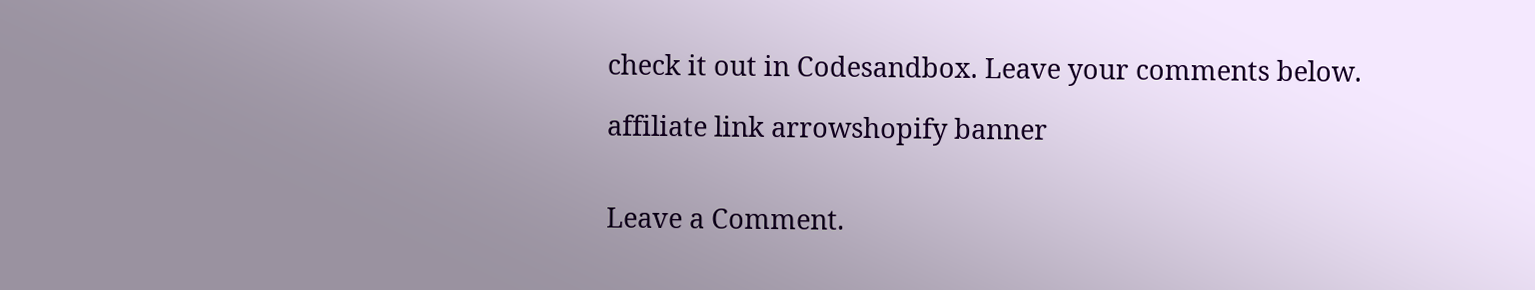check it out in Codesandbox. Leave your comments below.

affiliate link arrowshopify banner


Leave a Comment.